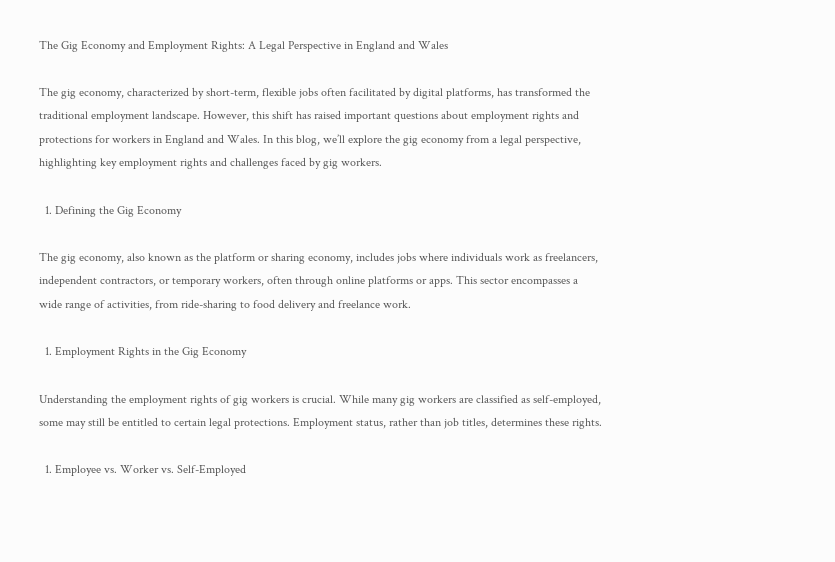The Gig Economy and Employment Rights: A Legal Perspective in England and Wales

The gig economy, characterized by short-term, flexible jobs often facilitated by digital platforms, has transformed the traditional employment landscape. However, this shift has raised important questions about employment rights and protections for workers in England and Wales. In this blog, we’ll explore the gig economy from a legal perspective, highlighting key employment rights and challenges faced by gig workers.

  1. Defining the Gig Economy

The gig economy, also known as the platform or sharing economy, includes jobs where individuals work as freelancers, independent contractors, or temporary workers, often through online platforms or apps. This sector encompasses a wide range of activities, from ride-sharing to food delivery and freelance work.

  1. Employment Rights in the Gig Economy

Understanding the employment rights of gig workers is crucial. While many gig workers are classified as self-employed, some may still be entitled to certain legal protections. Employment status, rather than job titles, determines these rights.

  1. Employee vs. Worker vs. Self-Employed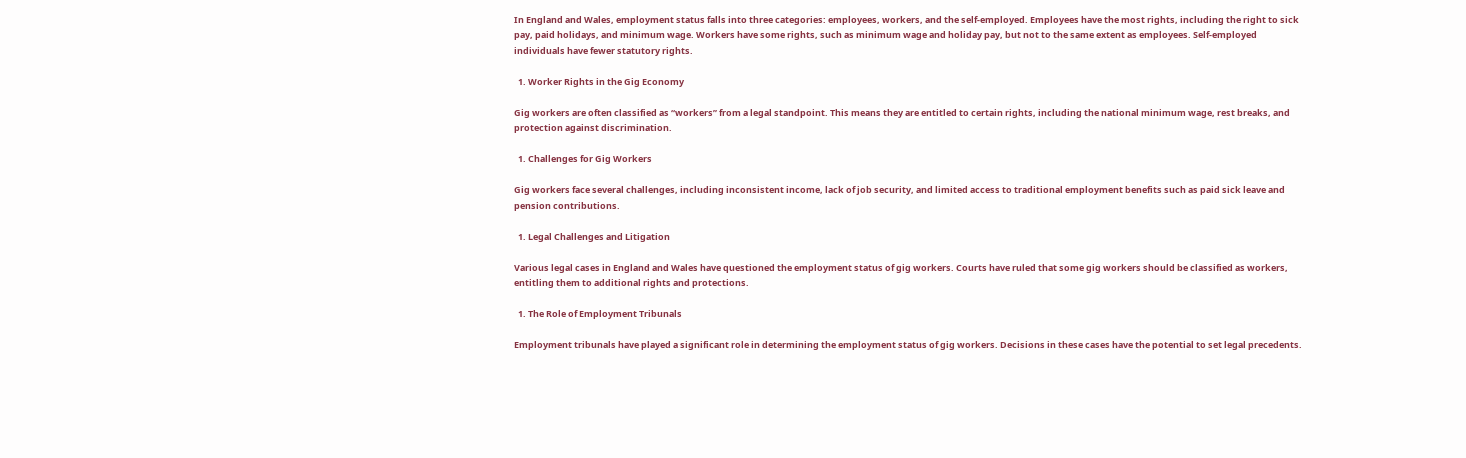In England and Wales, employment status falls into three categories: employees, workers, and the self-employed. Employees have the most rights, including the right to sick pay, paid holidays, and minimum wage. Workers have some rights, such as minimum wage and holiday pay, but not to the same extent as employees. Self-employed individuals have fewer statutory rights.

  1. Worker Rights in the Gig Economy

Gig workers are often classified as “workers” from a legal standpoint. This means they are entitled to certain rights, including the national minimum wage, rest breaks, and protection against discrimination.

  1. Challenges for Gig Workers

Gig workers face several challenges, including inconsistent income, lack of job security, and limited access to traditional employment benefits such as paid sick leave and pension contributions.

  1. Legal Challenges and Litigation

Various legal cases in England and Wales have questioned the employment status of gig workers. Courts have ruled that some gig workers should be classified as workers, entitling them to additional rights and protections.

  1. The Role of Employment Tribunals

Employment tribunals have played a significant role in determining the employment status of gig workers. Decisions in these cases have the potential to set legal precedents.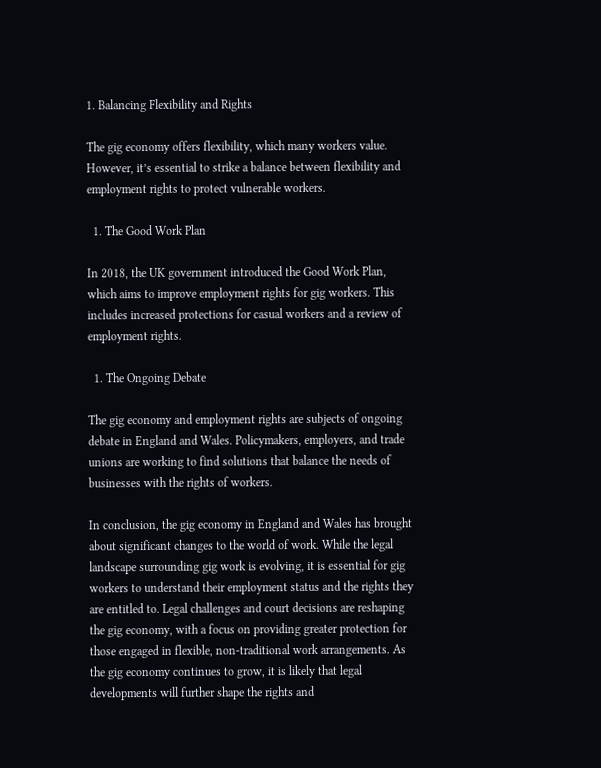1. Balancing Flexibility and Rights

The gig economy offers flexibility, which many workers value. However, it’s essential to strike a balance between flexibility and employment rights to protect vulnerable workers.

  1. The Good Work Plan

In 2018, the UK government introduced the Good Work Plan, which aims to improve employment rights for gig workers. This includes increased protections for casual workers and a review of employment rights.

  1. The Ongoing Debate

The gig economy and employment rights are subjects of ongoing debate in England and Wales. Policymakers, employers, and trade unions are working to find solutions that balance the needs of businesses with the rights of workers.

In conclusion, the gig economy in England and Wales has brought about significant changes to the world of work. While the legal landscape surrounding gig work is evolving, it is essential for gig workers to understand their employment status and the rights they are entitled to. Legal challenges and court decisions are reshaping the gig economy, with a focus on providing greater protection for those engaged in flexible, non-traditional work arrangements. As the gig economy continues to grow, it is likely that legal developments will further shape the rights and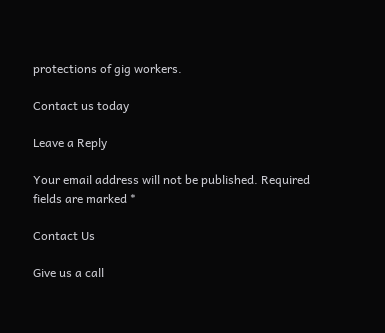protections of gig workers.

Contact us today

Leave a Reply

Your email address will not be published. Required fields are marked *

Contact Us

Give us a call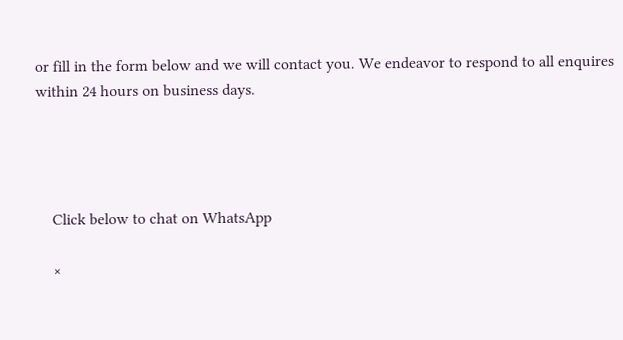or fill in the form below and we will contact you. We endeavor to respond to all enquires within 24 hours on business days.




    Click below to chat on WhatsApp

    ×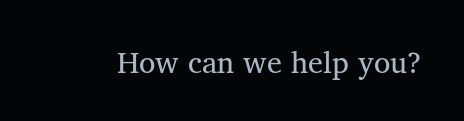How can we help you?